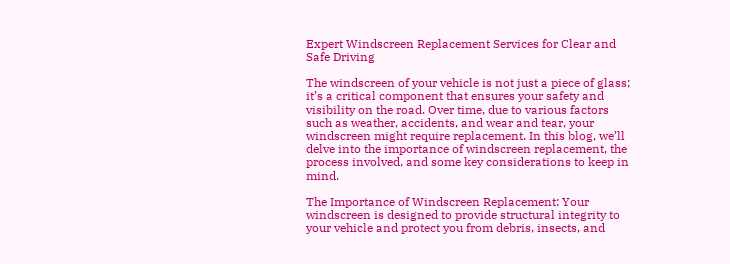Expert Windscreen Replacement Services for Clear and Safe Driving

The windscreen of your vehicle is not just a piece of glass; it’s a critical component that ensures your safety and visibility on the road. Over time, due to various factors such as weather, accidents, and wear and tear, your windscreen might require replacement. In this blog, we’ll delve into the importance of windscreen replacement, the process involved, and some key considerations to keep in mind.

The Importance of Windscreen Replacement: Your windscreen is designed to provide structural integrity to your vehicle and protect you from debris, insects, and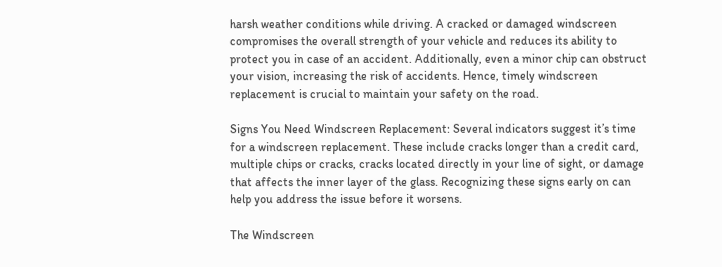harsh weather conditions while driving. A cracked or damaged windscreen compromises the overall strength of your vehicle and reduces its ability to protect you in case of an accident. Additionally, even a minor chip can obstruct your vision, increasing the risk of accidents. Hence, timely windscreen replacement is crucial to maintain your safety on the road.

Signs You Need Windscreen Replacement: Several indicators suggest it’s time for a windscreen replacement. These include cracks longer than a credit card, multiple chips or cracks, cracks located directly in your line of sight, or damage that affects the inner layer of the glass. Recognizing these signs early on can help you address the issue before it worsens.

The Windscreen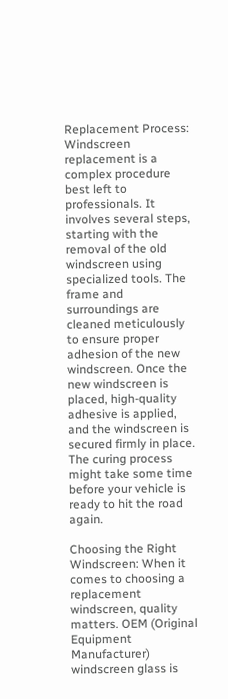Replacement Process: Windscreen replacement is a complex procedure best left to professionals. It involves several steps, starting with the removal of the old windscreen using specialized tools. The frame and surroundings are cleaned meticulously to ensure proper adhesion of the new windscreen. Once the new windscreen is placed, high-quality adhesive is applied, and the windscreen is secured firmly in place. The curing process might take some time before your vehicle is ready to hit the road again.

Choosing the Right Windscreen: When it comes to choosing a replacement windscreen, quality matters. OEM (Original Equipment Manufacturer) windscreen glass is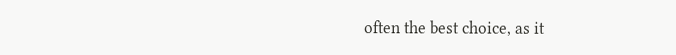often the best choice, as it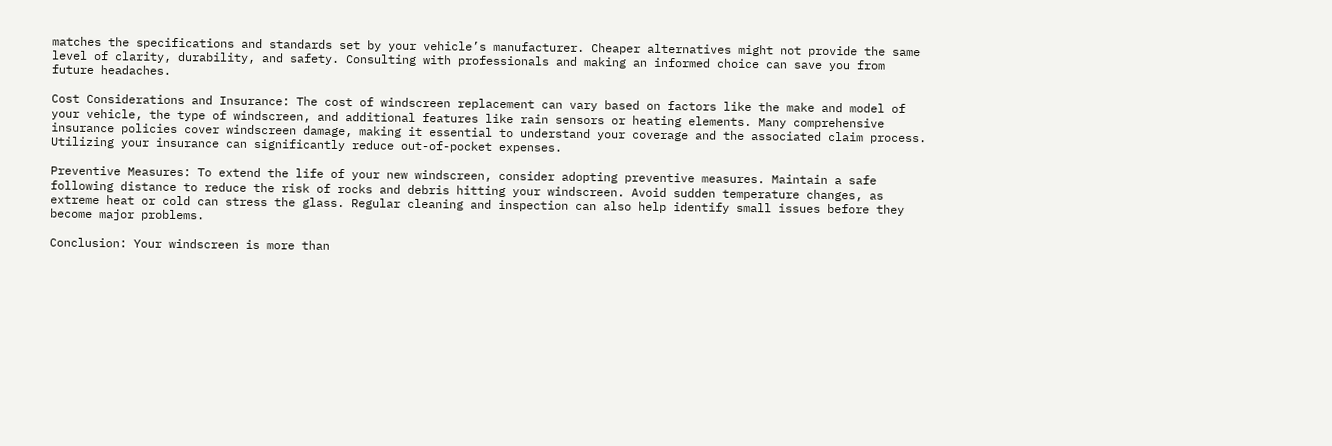matches the specifications and standards set by your vehicle’s manufacturer. Cheaper alternatives might not provide the same level of clarity, durability, and safety. Consulting with professionals and making an informed choice can save you from future headaches.

Cost Considerations and Insurance: The cost of windscreen replacement can vary based on factors like the make and model of your vehicle, the type of windscreen, and additional features like rain sensors or heating elements. Many comprehensive insurance policies cover windscreen damage, making it essential to understand your coverage and the associated claim process. Utilizing your insurance can significantly reduce out-of-pocket expenses.

Preventive Measures: To extend the life of your new windscreen, consider adopting preventive measures. Maintain a safe following distance to reduce the risk of rocks and debris hitting your windscreen. Avoid sudden temperature changes, as extreme heat or cold can stress the glass. Regular cleaning and inspection can also help identify small issues before they become major problems.

Conclusion: Your windscreen is more than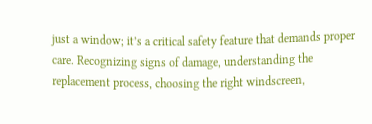just a window; it’s a critical safety feature that demands proper care. Recognizing signs of damage, understanding the replacement process, choosing the right windscreen,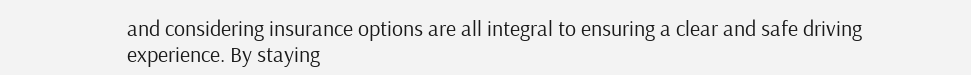and considering insurance options are all integral to ensuring a clear and safe driving experience. By staying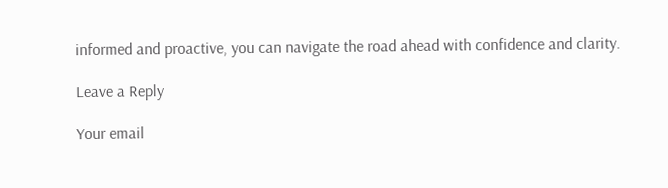informed and proactive, you can navigate the road ahead with confidence and clarity.

Leave a Reply

Your email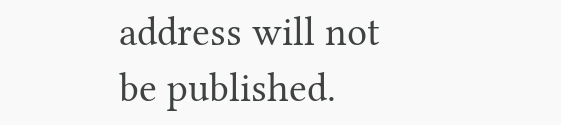address will not be published.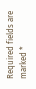Required fields are marked *